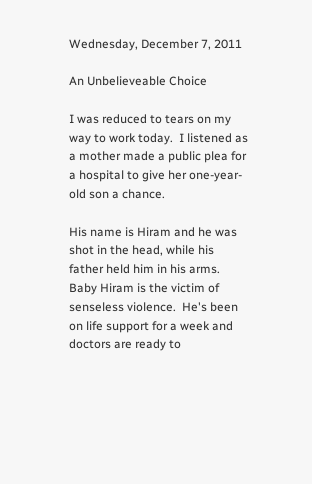Wednesday, December 7, 2011

An Unbelieveable Choice

I was reduced to tears on my way to work today.  I listened as a mother made a public plea for a hospital to give her one-year-old son a chance.

His name is Hiram and he was shot in the head, while his father held him in his arms.  Baby Hiram is the victim of senseless violence.  He's been on life support for a week and doctors are ready to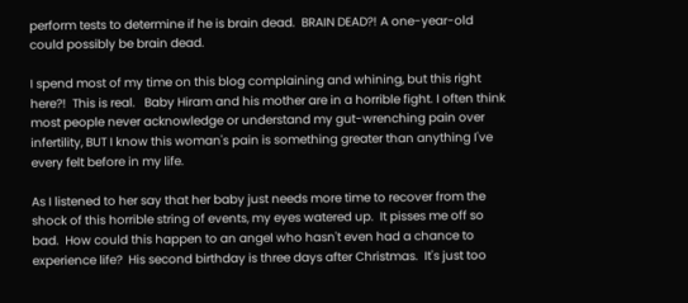perform tests to determine if he is brain dead.  BRAIN DEAD?! A one-year-old could possibly be brain dead.

I spend most of my time on this blog complaining and whining, but this right here?!  This is real.   Baby Hiram and his mother are in a horrible fight. I often think most people never acknowledge or understand my gut-wrenching pain over infertility, BUT I know this woman's pain is something greater than anything I've every felt before in my life.

As I listened to her say that her baby just needs more time to recover from the shock of this horrible string of events, my eyes watered up.  It pisses me off so bad.  How could this happen to an angel who hasn't even had a chance to experience life?  His second birthday is three days after Christmas.  It's just too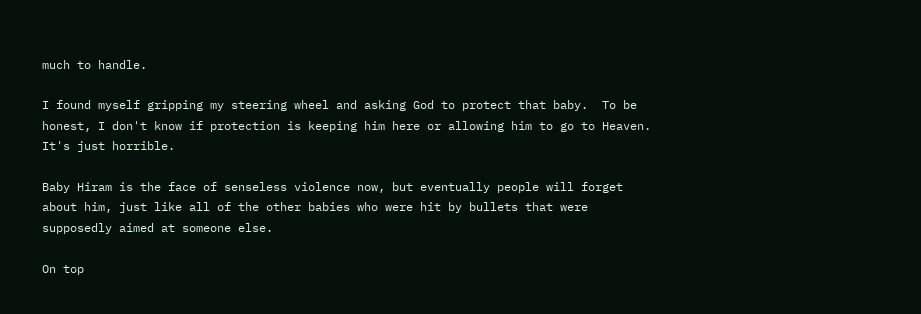much to handle.

I found myself gripping my steering wheel and asking God to protect that baby.  To be honest, I don't know if protection is keeping him here or allowing him to go to Heaven.  It's just horrible.

Baby Hiram is the face of senseless violence now, but eventually people will forget about him, just like all of the other babies who were hit by bullets that were supposedly aimed at someone else.

On top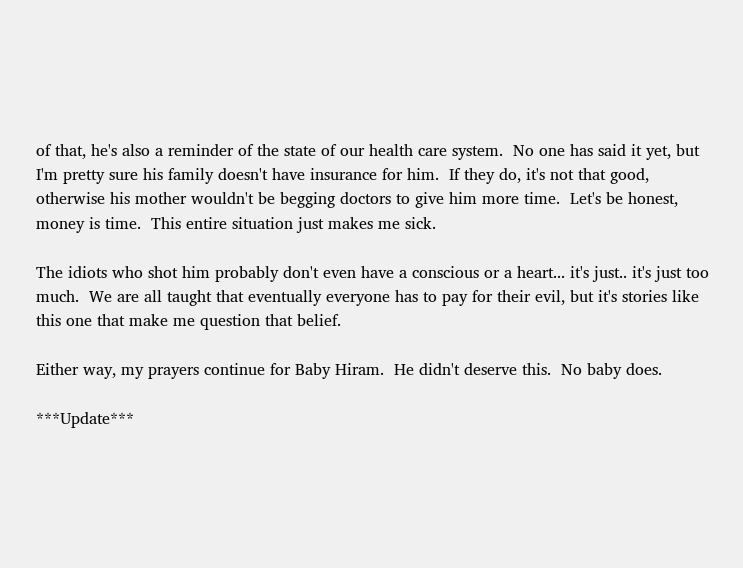of that, he's also a reminder of the state of our health care system.  No one has said it yet, but I'm pretty sure his family doesn't have insurance for him.  If they do, it's not that good, otherwise his mother wouldn't be begging doctors to give him more time.  Let's be honest, money is time.  This entire situation just makes me sick.

The idiots who shot him probably don't even have a conscious or a heart... it's just.. it's just too much.  We are all taught that eventually everyone has to pay for their evil, but it's stories like this one that make me question that belief.

Either way, my prayers continue for Baby Hiram.  He didn't deserve this.  No baby does.

***Update***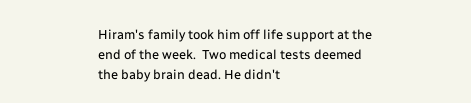Hiram's family took him off life support at the end of the week.  Two medical tests deemed the baby brain dead. He didn't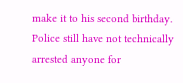make it to his second birthday.  Police still have not technically arrested anyone for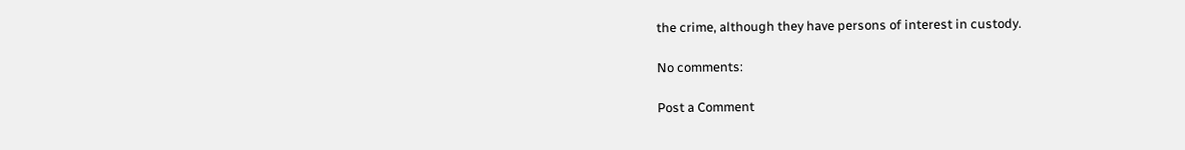the crime, although they have persons of interest in custody.

No comments:

Post a Comment